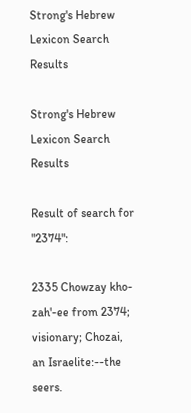Strong's Hebrew Lexicon Search Results

Strong's Hebrew Lexicon Search Results

Result of search for "2374":

2335 Chowzay kho-zah'-ee from 2374; visionary; Chozai, an Israelite:--the seers.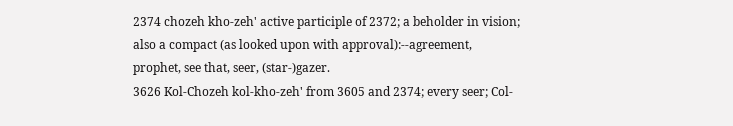2374 chozeh kho-zeh' active participle of 2372; a beholder in vision; also a compact (as looked upon with approval):--agreement, prophet, see that, seer, (star-)gazer.
3626 Kol-Chozeh kol-kho-zeh' from 3605 and 2374; every seer; Col-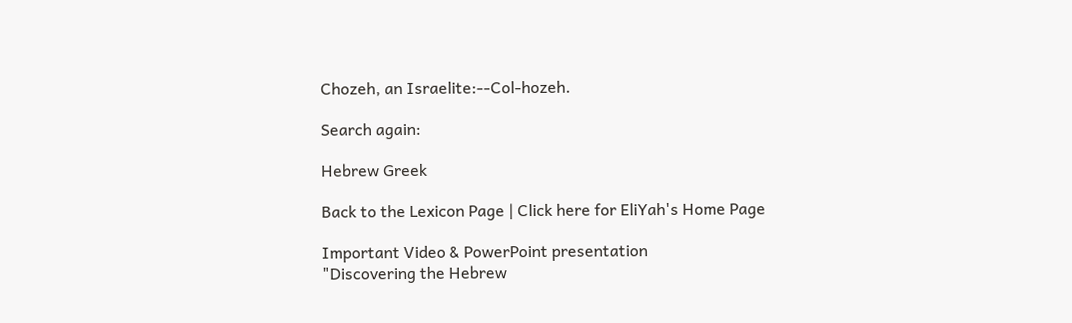Chozeh, an Israelite:--Col-hozeh.

Search again:

Hebrew Greek

Back to the Lexicon Page | Click here for EliYah's Home Page

Important Video & PowerPoint presentation
"Discovering the Hebrew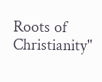Roots of Christianity"